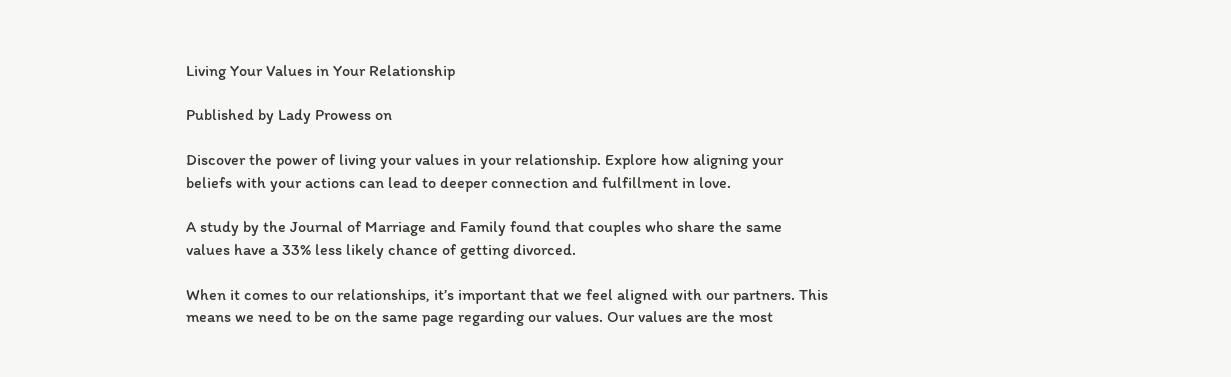Living Your Values in Your Relationship

Published by Lady Prowess on

Discover the power of living your values in your relationship. Explore how aligning your beliefs with your actions can lead to deeper connection and fulfillment in love.

A study by the Journal of Marriage and Family found that couples who share the same values have a 33% less likely chance of getting divorced.

When it comes to our relationships, it’s important that we feel aligned with our partners. This means we need to be on the same page regarding our values. Our values are the most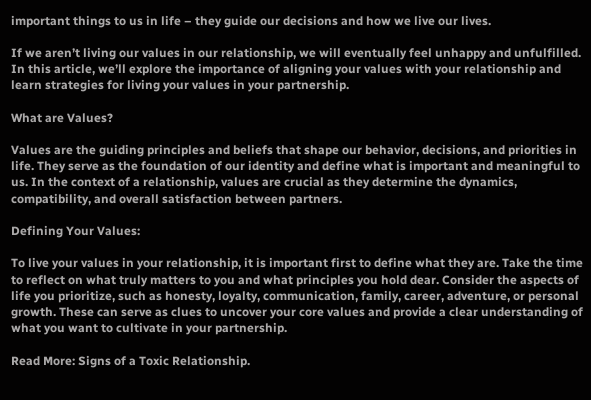important things to us in life – they guide our decisions and how we live our lives.

If we aren’t living our values in our relationship, we will eventually feel unhappy and unfulfilled. In this article, we’ll explore the importance of aligning your values with your relationship and learn strategies for living your values in your partnership.

What are Values?

Values are the guiding principles and beliefs that shape our behavior, decisions, and priorities in life. They serve as the foundation of our identity and define what is important and meaningful to us. In the context of a relationship, values are crucial as they determine the dynamics, compatibility, and overall satisfaction between partners.

Defining Your Values:

To live your values in your relationship, it is important first to define what they are. Take the time to reflect on what truly matters to you and what principles you hold dear. Consider the aspects of life you prioritize, such as honesty, loyalty, communication, family, career, adventure, or personal growth. These can serve as clues to uncover your core values and provide a clear understanding of what you want to cultivate in your partnership.

Read More: Signs of a Toxic Relationship.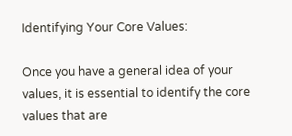Identifying Your Core Values:

Once you have a general idea of your values, it is essential to identify the core values that are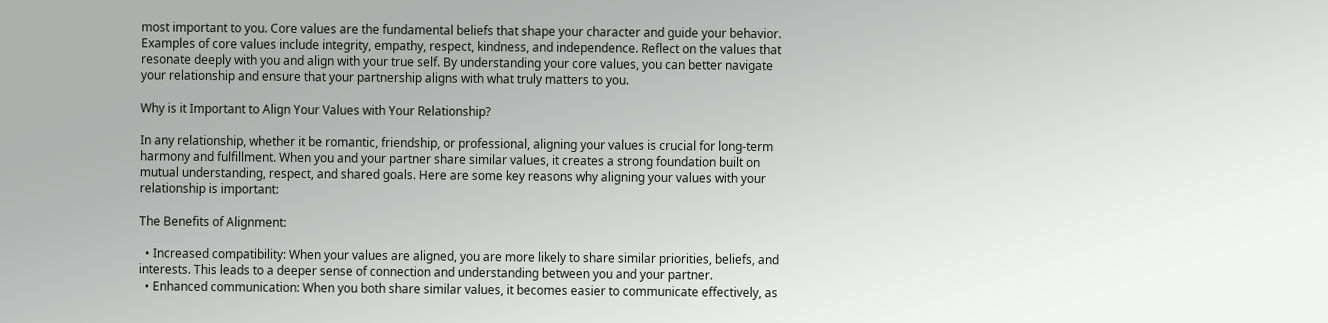most important to you. Core values are the fundamental beliefs that shape your character and guide your behavior. Examples of core values include integrity, empathy, respect, kindness, and independence. Reflect on the values that resonate deeply with you and align with your true self. By understanding your core values, you can better navigate your relationship and ensure that your partnership aligns with what truly matters to you.

Why is it Important to Align Your Values with Your Relationship?

In any relationship, whether it be romantic, friendship, or professional, aligning your values is crucial for long-term harmony and fulfillment. When you and your partner share similar values, it creates a strong foundation built on mutual understanding, respect, and shared goals. Here are some key reasons why aligning your values with your relationship is important:

The Benefits of Alignment:

  • Increased compatibility: When your values are aligned, you are more likely to share similar priorities, beliefs, and interests. This leads to a deeper sense of connection and understanding between you and your partner.
  • Enhanced communication: When you both share similar values, it becomes easier to communicate effectively, as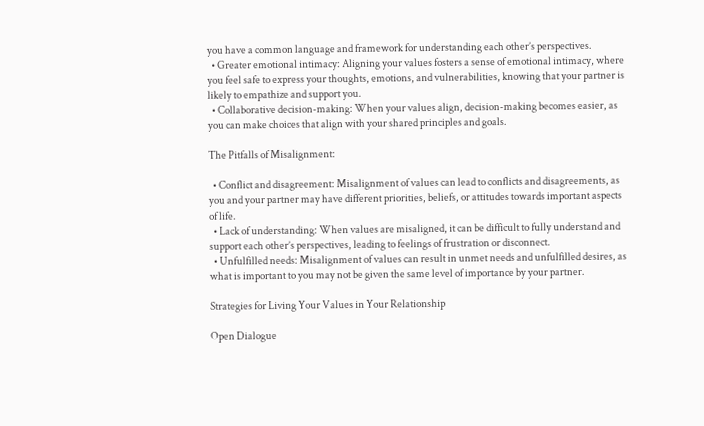you have a common language and framework for understanding each other’s perspectives.
  • Greater emotional intimacy: Aligning your values fosters a sense of emotional intimacy, where you feel safe to express your thoughts, emotions, and vulnerabilities, knowing that your partner is likely to empathize and support you.
  • Collaborative decision-making: When your values align, decision-making becomes easier, as you can make choices that align with your shared principles and goals.

The Pitfalls of Misalignment:

  • Conflict and disagreement: Misalignment of values can lead to conflicts and disagreements, as you and your partner may have different priorities, beliefs, or attitudes towards important aspects of life.
  • Lack of understanding: When values are misaligned, it can be difficult to fully understand and support each other’s perspectives, leading to feelings of frustration or disconnect.
  • Unfulfilled needs: Misalignment of values can result in unmet needs and unfulfilled desires, as what is important to you may not be given the same level of importance by your partner.

Strategies for Living Your Values in Your Relationship

Open Dialogue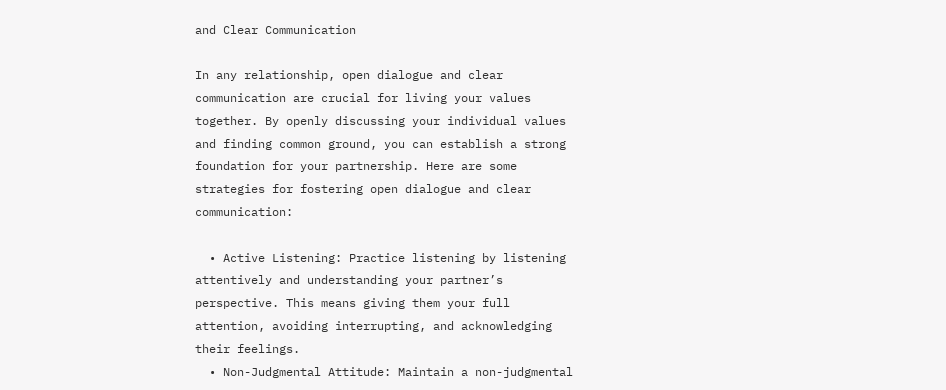and Clear Communication

In any relationship, open dialogue and clear communication are crucial for living your values together. By openly discussing your individual values and finding common ground, you can establish a strong foundation for your partnership. Here are some strategies for fostering open dialogue and clear communication:

  • Active Listening: Practice listening by listening attentively and understanding your partner’s perspective. This means giving them your full attention, avoiding interrupting, and acknowledging their feelings.
  • Non-Judgmental Attitude: Maintain a non-judgmental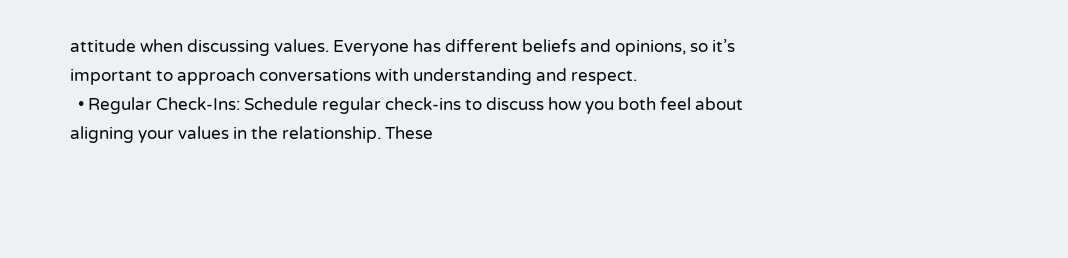attitude when discussing values. Everyone has different beliefs and opinions, so it’s important to approach conversations with understanding and respect.
  • Regular Check-Ins: Schedule regular check-ins to discuss how you both feel about aligning your values in the relationship. These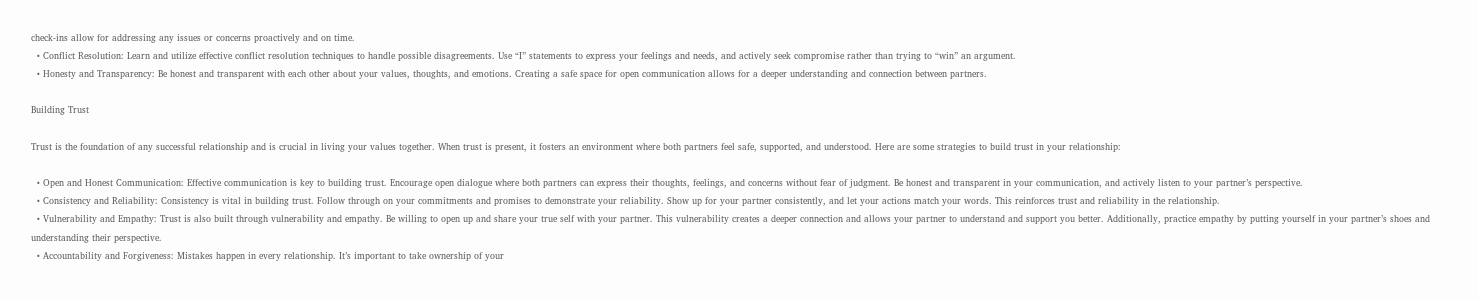check-ins allow for addressing any issues or concerns proactively and on time.
  • Conflict Resolution: Learn and utilize effective conflict resolution techniques to handle possible disagreements. Use “I” statements to express your feelings and needs, and actively seek compromise rather than trying to “win” an argument.
  • Honesty and Transparency: Be honest and transparent with each other about your values, thoughts, and emotions. Creating a safe space for open communication allows for a deeper understanding and connection between partners.

Building Trust

Trust is the foundation of any successful relationship and is crucial in living your values together. When trust is present, it fosters an environment where both partners feel safe, supported, and understood. Here are some strategies to build trust in your relationship:

  • Open and Honest Communication: Effective communication is key to building trust. Encourage open dialogue where both partners can express their thoughts, feelings, and concerns without fear of judgment. Be honest and transparent in your communication, and actively listen to your partner’s perspective.
  • Consistency and Reliability: Consistency is vital in building trust. Follow through on your commitments and promises to demonstrate your reliability. Show up for your partner consistently, and let your actions match your words. This reinforces trust and reliability in the relationship.
  • Vulnerability and Empathy: Trust is also built through vulnerability and empathy. Be willing to open up and share your true self with your partner. This vulnerability creates a deeper connection and allows your partner to understand and support you better. Additionally, practice empathy by putting yourself in your partner’s shoes and understanding their perspective.
  • Accountability and Forgiveness: Mistakes happen in every relationship. It’s important to take ownership of your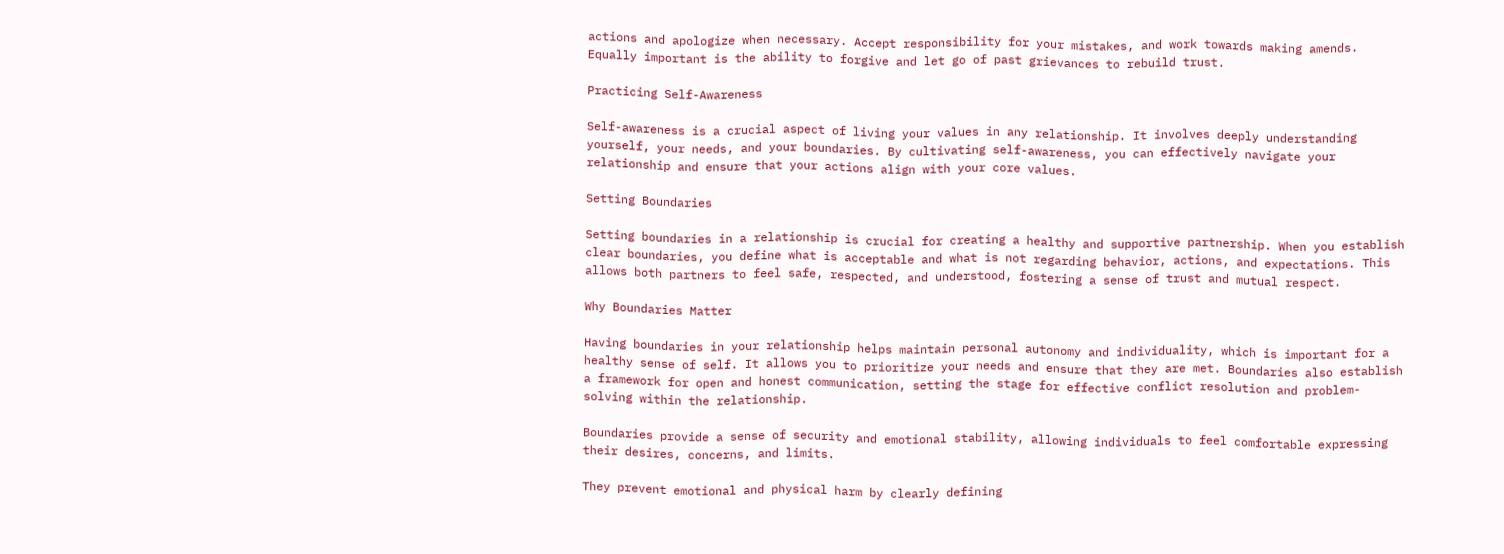actions and apologize when necessary. Accept responsibility for your mistakes, and work towards making amends. Equally important is the ability to forgive and let go of past grievances to rebuild trust.

Practicing Self-Awareness

Self-awareness is a crucial aspect of living your values in any relationship. It involves deeply understanding yourself, your needs, and your boundaries. By cultivating self-awareness, you can effectively navigate your relationship and ensure that your actions align with your core values.

Setting Boundaries

Setting boundaries in a relationship is crucial for creating a healthy and supportive partnership. When you establish clear boundaries, you define what is acceptable and what is not regarding behavior, actions, and expectations. This allows both partners to feel safe, respected, and understood, fostering a sense of trust and mutual respect.

Why Boundaries Matter

Having boundaries in your relationship helps maintain personal autonomy and individuality, which is important for a healthy sense of self. It allows you to prioritize your needs and ensure that they are met. Boundaries also establish a framework for open and honest communication, setting the stage for effective conflict resolution and problem-solving within the relationship.

Boundaries provide a sense of security and emotional stability, allowing individuals to feel comfortable expressing their desires, concerns, and limits.

They prevent emotional and physical harm by clearly defining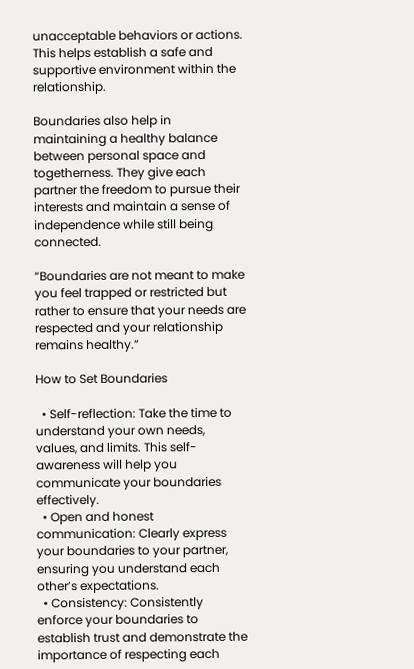unacceptable behaviors or actions. This helps establish a safe and supportive environment within the relationship.

Boundaries also help in maintaining a healthy balance between personal space and togetherness. They give each partner the freedom to pursue their interests and maintain a sense of independence while still being connected.

“Boundaries are not meant to make you feel trapped or restricted but rather to ensure that your needs are respected and your relationship remains healthy.”

How to Set Boundaries

  • Self-reflection: Take the time to understand your own needs, values, and limits. This self-awareness will help you communicate your boundaries effectively.
  • Open and honest communication: Clearly express your boundaries to your partner, ensuring you understand each other’s expectations.
  • Consistency: Consistently enforce your boundaries to establish trust and demonstrate the importance of respecting each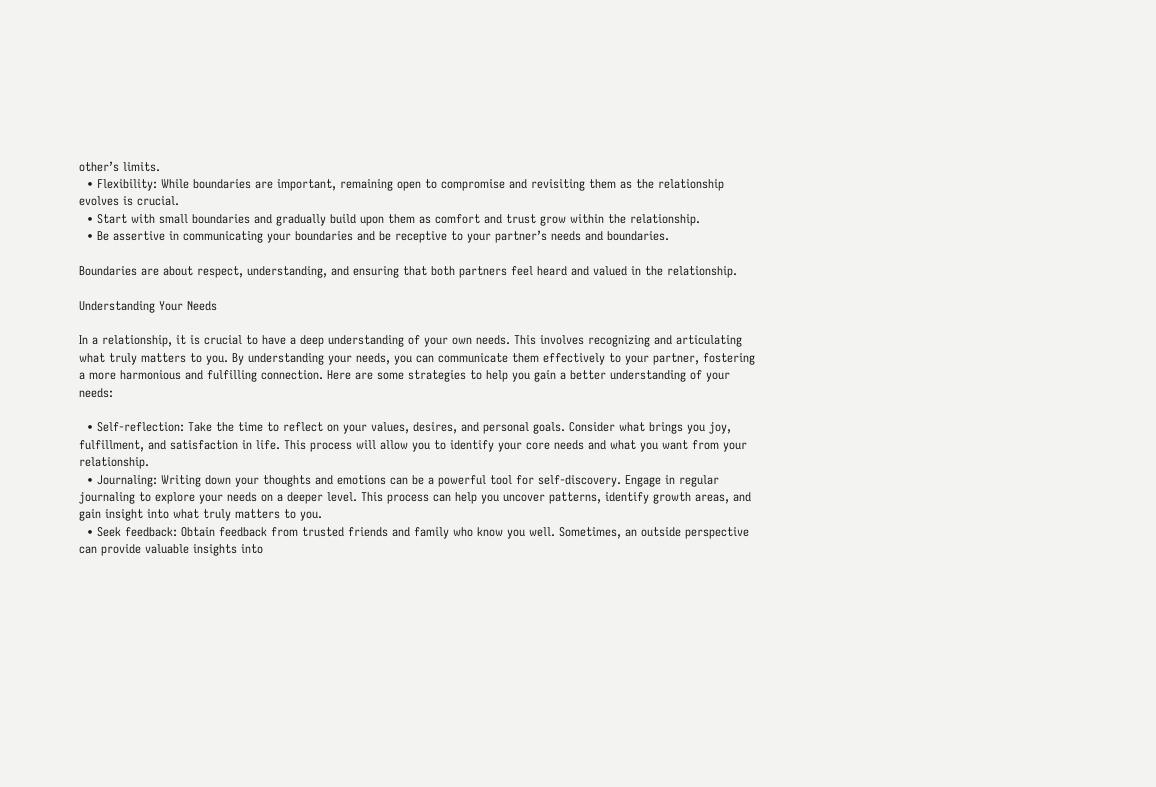other’s limits.
  • Flexibility: While boundaries are important, remaining open to compromise and revisiting them as the relationship evolves is crucial.
  • Start with small boundaries and gradually build upon them as comfort and trust grow within the relationship.
  • Be assertive in communicating your boundaries and be receptive to your partner’s needs and boundaries.

Boundaries are about respect, understanding, and ensuring that both partners feel heard and valued in the relationship.

Understanding Your Needs

In a relationship, it is crucial to have a deep understanding of your own needs. This involves recognizing and articulating what truly matters to you. By understanding your needs, you can communicate them effectively to your partner, fostering a more harmonious and fulfilling connection. Here are some strategies to help you gain a better understanding of your needs:

  • Self-reflection: Take the time to reflect on your values, desires, and personal goals. Consider what brings you joy, fulfillment, and satisfaction in life. This process will allow you to identify your core needs and what you want from your relationship.
  • Journaling: Writing down your thoughts and emotions can be a powerful tool for self-discovery. Engage in regular journaling to explore your needs on a deeper level. This process can help you uncover patterns, identify growth areas, and gain insight into what truly matters to you.
  • Seek feedback: Obtain feedback from trusted friends and family who know you well. Sometimes, an outside perspective can provide valuable insights into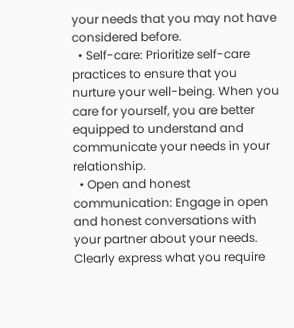your needs that you may not have considered before.
  • Self-care: Prioritize self-care practices to ensure that you nurture your well-being. When you care for yourself, you are better equipped to understand and communicate your needs in your relationship.
  • Open and honest communication: Engage in open and honest conversations with your partner about your needs. Clearly express what you require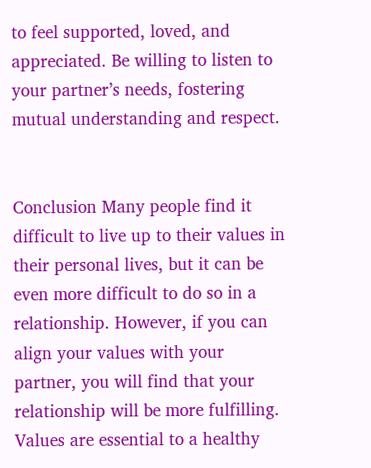to feel supported, loved, and appreciated. Be willing to listen to your partner’s needs, fostering mutual understanding and respect.


Conclusion Many people find it difficult to live up to their values in their personal lives, but it can be even more difficult to do so in a relationship. However, if you can align your values with your partner, you will find that your relationship will be more fulfilling. Values are essential to a healthy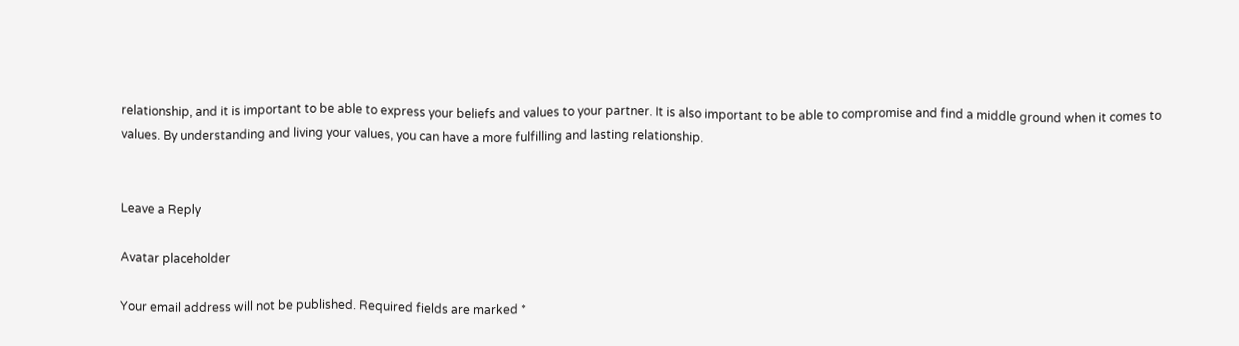relationship, and it is important to be able to express your beliefs and values to your partner. It is also important to be able to compromise and find a middle ground when it comes to values. By understanding and living your values, you can have a more fulfilling and lasting relationship.


Leave a Reply

Avatar placeholder

Your email address will not be published. Required fields are marked *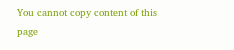You cannot copy content of this page